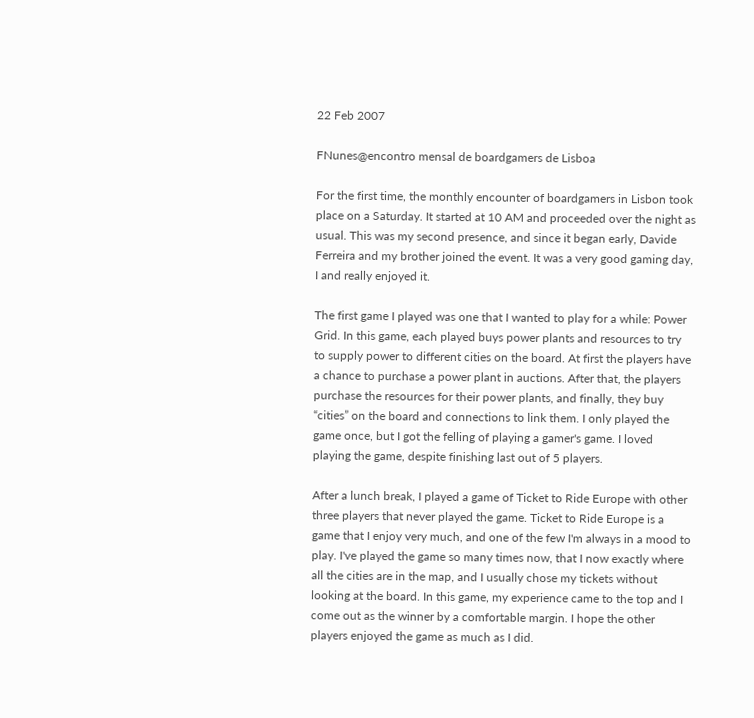22 Feb 2007

FNunes@encontro mensal de boardgamers de Lisboa

For the first time, the monthly encounter of boardgamers in Lisbon took place on a Saturday. It started at 10 AM and proceeded over the night as usual. This was my second presence, and since it began early, Davide Ferreira and my brother joined the event. It was a very good gaming day, I and really enjoyed it.

The first game I played was one that I wanted to play for a while: Power Grid. In this game, each played buys power plants and resources to try to supply power to different cities on the board. At first the players have a chance to purchase a power plant in auctions. After that, the players purchase the resources for their power plants, and finally, they buy “cities” on the board and connections to link them. I only played the game once, but I got the felling of playing a gamer's game. I loved playing the game, despite finishing last out of 5 players.

After a lunch break, I played a game of Ticket to Ride Europe with other three players that never played the game. Ticket to Ride Europe is a game that I enjoy very much, and one of the few I'm always in a mood to play. I've played the game so many times now, that I now exactly where all the cities are in the map, and I usually chose my tickets without looking at the board. In this game, my experience came to the top and I come out as the winner by a comfortable margin. I hope the other players enjoyed the game as much as I did.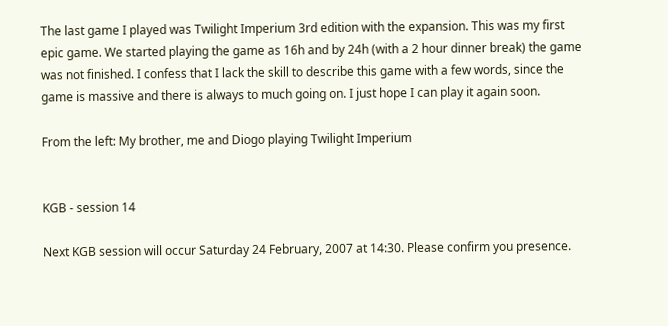The last game I played was Twilight Imperium 3rd edition with the expansion. This was my first epic game. We started playing the game as 16h and by 24h (with a 2 hour dinner break) the game was not finished. I confess that I lack the skill to describe this game with a few words, since the game is massive and there is always to much going on. I just hope I can play it again soon.

From the left: My brother, me and Diogo playing Twilight Imperium


KGB - session 14

Next KGB session will occur Saturday 24 February, 2007 at 14:30. Please confirm you presence.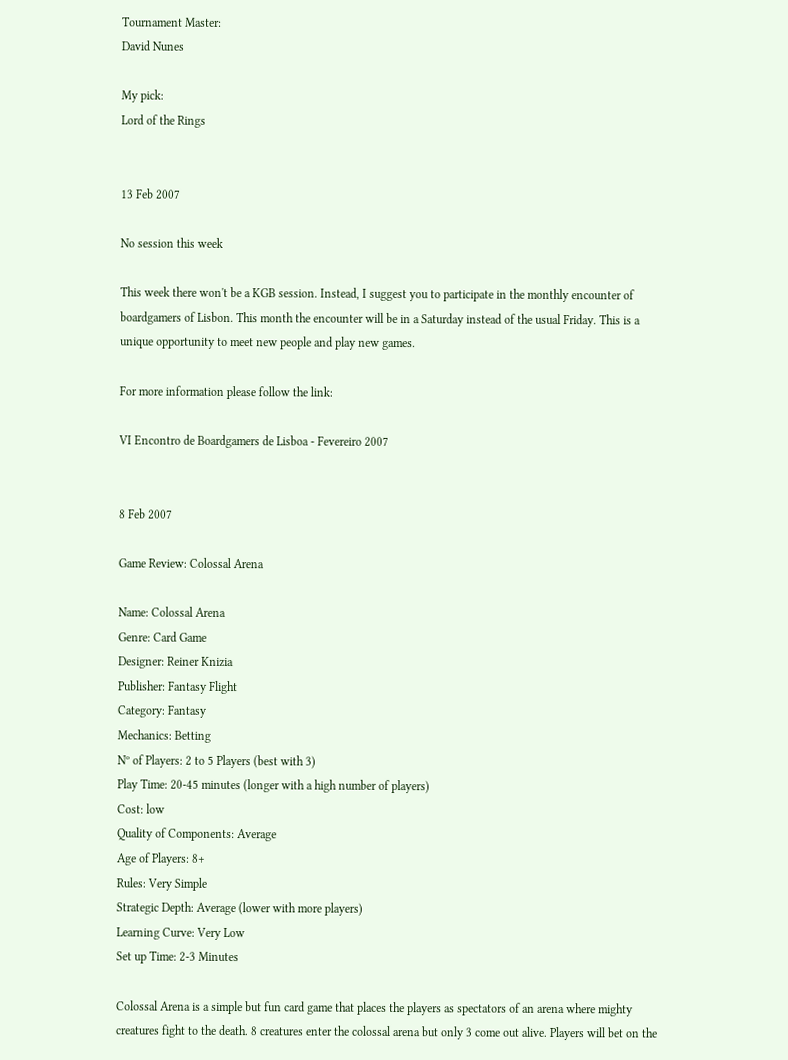Tournament Master:
David Nunes

My pick:
Lord of the Rings


13 Feb 2007

No session this week

This week there won't be a KGB session. Instead, I suggest you to participate in the monthly encounter of boardgamers of Lisbon. This month the encounter will be in a Saturday instead of the usual Friday. This is a unique opportunity to meet new people and play new games.

For more information please follow the link:

VI Encontro de Boardgamers de Lisboa - Fevereiro 2007


8 Feb 2007

Game Review: Colossal Arena

Name: Colossal Arena
Genre: Card Game
Designer: Reiner Knizia
Publisher: Fantasy Flight
Category: Fantasy
Mechanics: Betting
Nº of Players: 2 to 5 Players (best with 3)
Play Time: 20-45 minutes (longer with a high number of players)
Cost: low
Quality of Components: Average
Age of Players: 8+
Rules: Very Simple
Strategic Depth: Average (lower with more players)
Learning Curve: Very Low
Set up Time: 2-3 Minutes

Colossal Arena is a simple but fun card game that places the players as spectators of an arena where mighty creatures fight to the death. 8 creatures enter the colossal arena but only 3 come out alive. Players will bet on the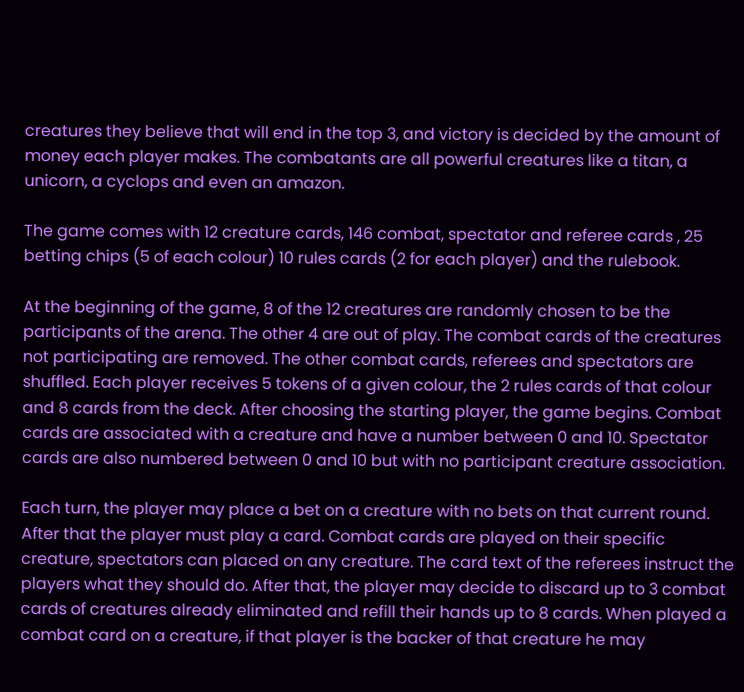creatures they believe that will end in the top 3, and victory is decided by the amount of money each player makes. The combatants are all powerful creatures like a titan, a unicorn, a cyclops and even an amazon.

The game comes with 12 creature cards, 146 combat, spectator and referee cards , 25 betting chips (5 of each colour) 10 rules cards (2 for each player) and the rulebook.

At the beginning of the game, 8 of the 12 creatures are randomly chosen to be the participants of the arena. The other 4 are out of play. The combat cards of the creatures not participating are removed. The other combat cards, referees and spectators are shuffled. Each player receives 5 tokens of a given colour, the 2 rules cards of that colour and 8 cards from the deck. After choosing the starting player, the game begins. Combat cards are associated with a creature and have a number between 0 and 10. Spectator cards are also numbered between 0 and 10 but with no participant creature association.

Each turn, the player may place a bet on a creature with no bets on that current round. After that the player must play a card. Combat cards are played on their specific creature, spectators can placed on any creature. The card text of the referees instruct the players what they should do. After that, the player may decide to discard up to 3 combat cards of creatures already eliminated and refill their hands up to 8 cards. When played a combat card on a creature, if that player is the backer of that creature he may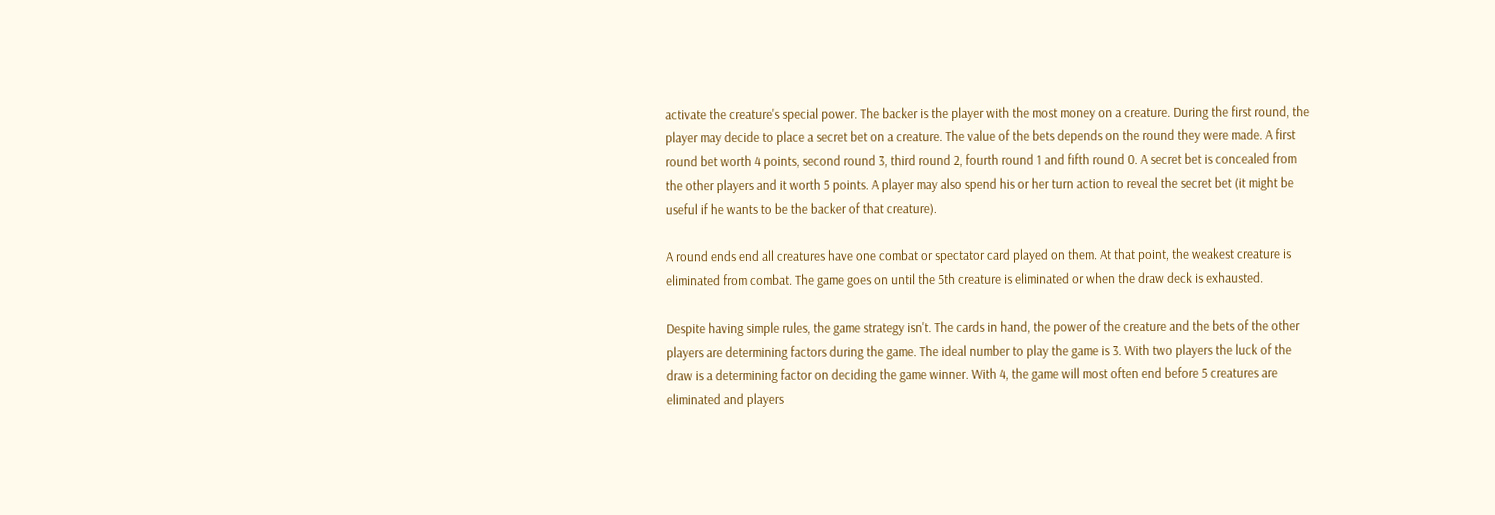activate the creature's special power. The backer is the player with the most money on a creature. During the first round, the player may decide to place a secret bet on a creature. The value of the bets depends on the round they were made. A first round bet worth 4 points, second round 3, third round 2, fourth round 1 and fifth round 0. A secret bet is concealed from the other players and it worth 5 points. A player may also spend his or her turn action to reveal the secret bet (it might be useful if he wants to be the backer of that creature).

A round ends end all creatures have one combat or spectator card played on them. At that point, the weakest creature is eliminated from combat. The game goes on until the 5th creature is eliminated or when the draw deck is exhausted.

Despite having simple rules, the game strategy isn't. The cards in hand, the power of the creature and the bets of the other players are determining factors during the game. The ideal number to play the game is 3. With two players the luck of the draw is a determining factor on deciding the game winner. With 4, the game will most often end before 5 creatures are eliminated and players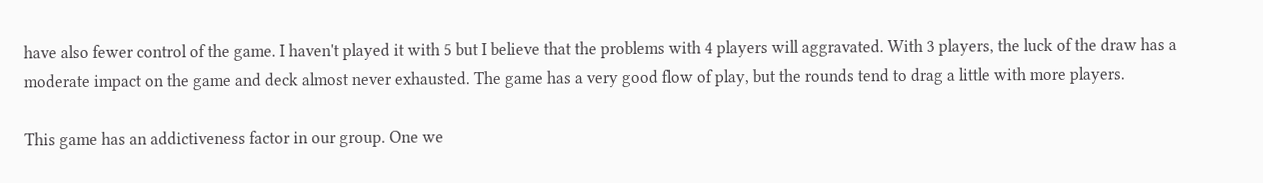have also fewer control of the game. I haven't played it with 5 but I believe that the problems with 4 players will aggravated. With 3 players, the luck of the draw has a moderate impact on the game and deck almost never exhausted. The game has a very good flow of play, but the rounds tend to drag a little with more players.

This game has an addictiveness factor in our group. One we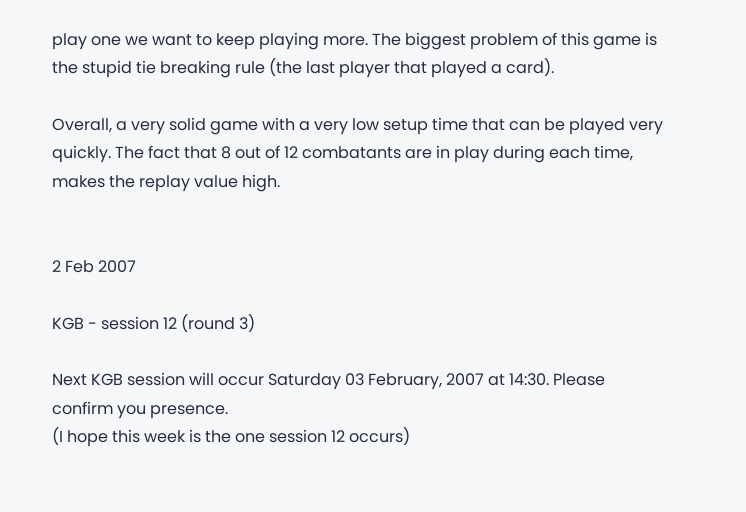play one we want to keep playing more. The biggest problem of this game is the stupid tie breaking rule (the last player that played a card).

Overall, a very solid game with a very low setup time that can be played very quickly. The fact that 8 out of 12 combatants are in play during each time, makes the replay value high.


2 Feb 2007

KGB - session 12 (round 3)

Next KGB session will occur Saturday 03 February, 2007 at 14:30. Please confirm you presence.
(I hope this week is the one session 12 occurs)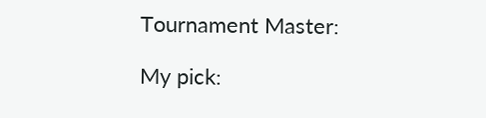Tournament Master:

My pick: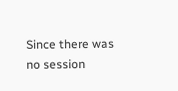Since there was no session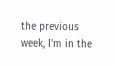the previous week, I'm in the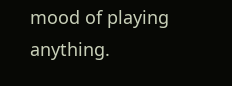mood of playing anything.